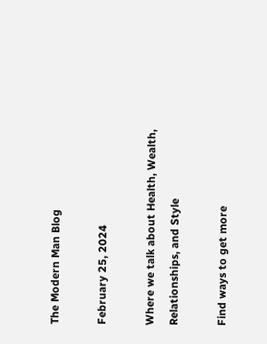The Modern Man Blog

February 25, 2024

Where we talk about Health, Wealth, Relationships, and Style

Find ways to get more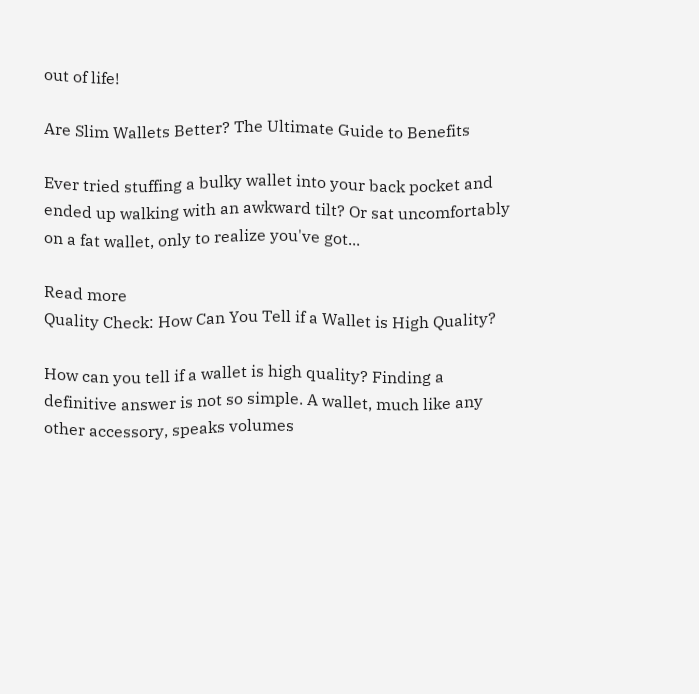out of life!

Are Slim Wallets Better? The Ultimate Guide to Benefits

Ever tried stuffing a bulky wallet into your back pocket and ended up walking with an awkward tilt? Or sat uncomfortably on a fat wallet, only to realize you've got...

Read more
Quality Check: How Can You Tell if a Wallet is High Quality?

How can you tell if a wallet is high quality? Finding a definitive answer is not so simple. A wallet, much like any other accessory, speaks volumes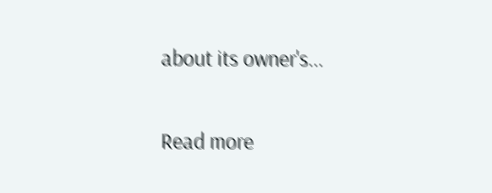about its owner's...

Read more